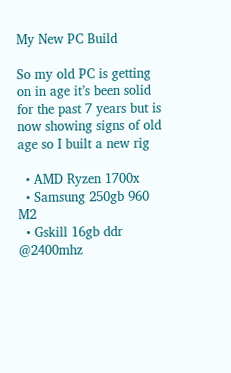My New PC Build

So my old PC is getting on in age it’s been solid for the past 7 years but is now showing signs of old age so I built a new rig

  • AMD Ryzen 1700x
  • Samsung 250gb 960 M2
  • Gskill 16gb ddr @2400mhz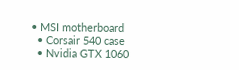• MSI motherboard
  • Corsair 540 case
  • Nvidia GTX 1060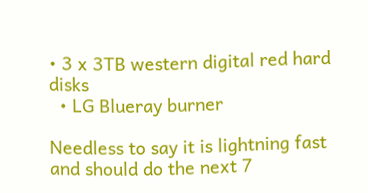• 3 x 3TB western digital red hard disks
  • LG Blueray burner

Needless to say it is lightning fast and should do the next 7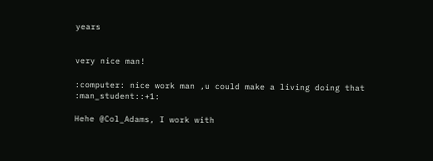years


very nice man!

:computer: nice work man ,u could make a living doing that :man_student::+1:

Hehe @Col_Adams, I work with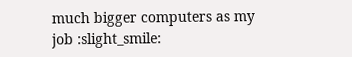much bigger computers as my job :slight_smile: